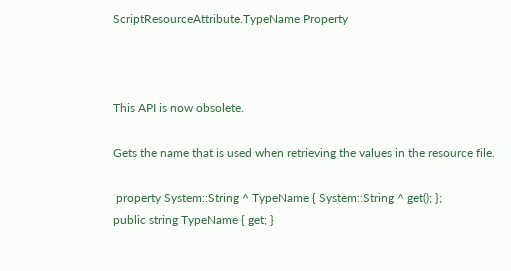ScriptResourceAttribute.TypeName Property



This API is now obsolete.

Gets the name that is used when retrieving the values in the resource file.

 property System::String ^ TypeName { System::String ^ get(); };
public string TypeName { get; }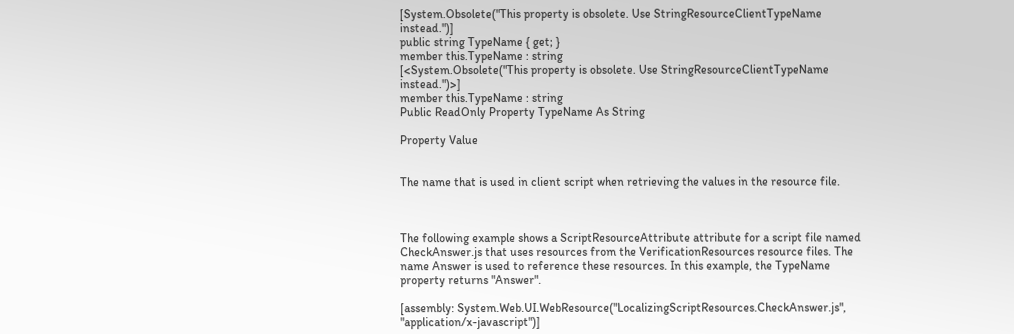[System.Obsolete("This property is obsolete. Use StringResourceClientTypeName instead.")]
public string TypeName { get; }
member this.TypeName : string
[<System.Obsolete("This property is obsolete. Use StringResourceClientTypeName instead.")>]
member this.TypeName : string
Public ReadOnly Property TypeName As String

Property Value


The name that is used in client script when retrieving the values in the resource file.



The following example shows a ScriptResourceAttribute attribute for a script file named CheckAnswer.js that uses resources from the VerificationResources resource files. The name Answer is used to reference these resources. In this example, the TypeName property returns "Answer".

[assembly: System.Web.UI.WebResource("LocalizingScriptResources.CheckAnswer.js", "application/x-javascript")]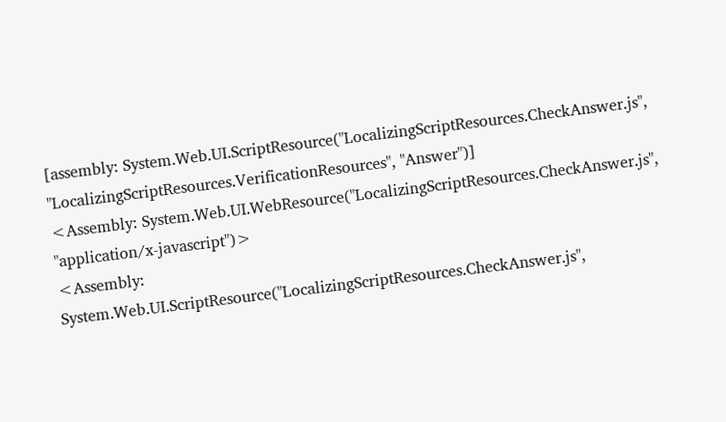[assembly: System.Web.UI.ScriptResource("LocalizingScriptResources.CheckAnswer.js", "LocalizingScriptResources.VerificationResources", "Answer")]
<Assembly: System.Web.UI.WebResource("LocalizingScriptResources.CheckAnswer.js", "application/x-javascript")>
<Assembly: System.Web.UI.ScriptResource("LocalizingScriptResources.CheckAnswer.js",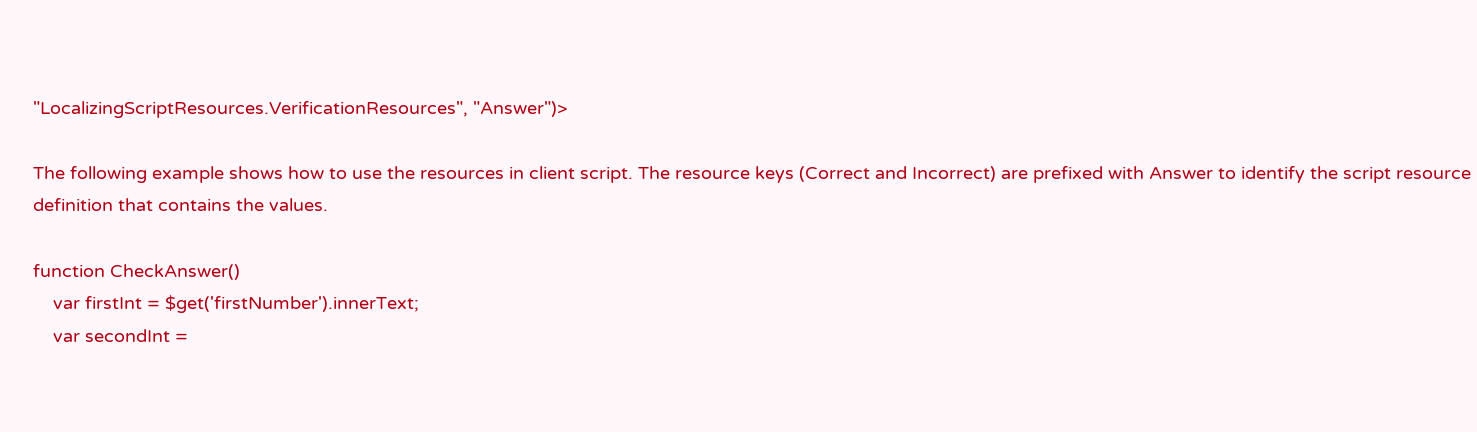"LocalizingScriptResources.VerificationResources", "Answer")>

The following example shows how to use the resources in client script. The resource keys (Correct and Incorrect) are prefixed with Answer to identify the script resource definition that contains the values.

function CheckAnswer()
    var firstInt = $get('firstNumber').innerText;
    var secondInt =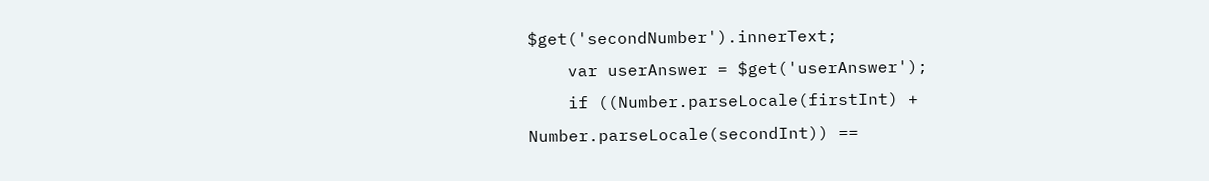$get('secondNumber').innerText;
    var userAnswer = $get('userAnswer');
    if ((Number.parseLocale(firstInt) + Number.parseLocale(secondInt)) ==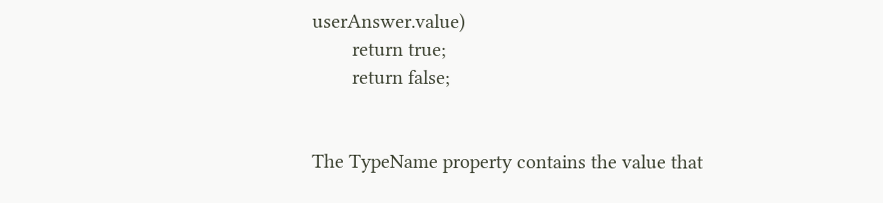userAnswer.value)
        return true;
        return false;


The TypeName property contains the value that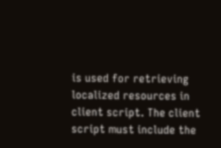is used for retrieving localized resources in client script. The client script must include the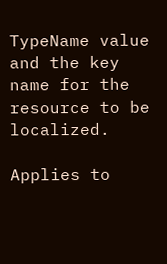TypeName value and the key name for the resource to be localized.

Applies to